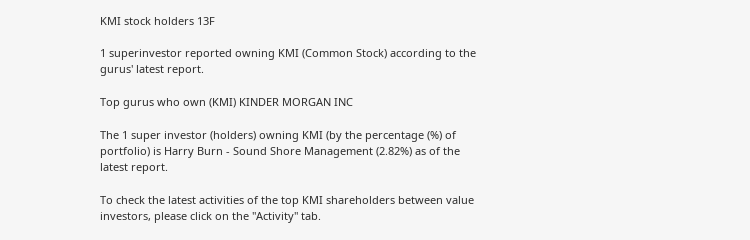KMI stock holders 13F

1 superinvestor reported owning KMI (Common Stock) according to the gurus' latest report.

Top gurus who own (KMI) KINDER MORGAN INC

The 1 super investor (holders) owning KMI (by the percentage (%) of portfolio) is Harry Burn - Sound Shore Management (2.82%) as of the latest report.

To check the latest activities of the top KMI shareholders between value investors, please click on the "Activity" tab.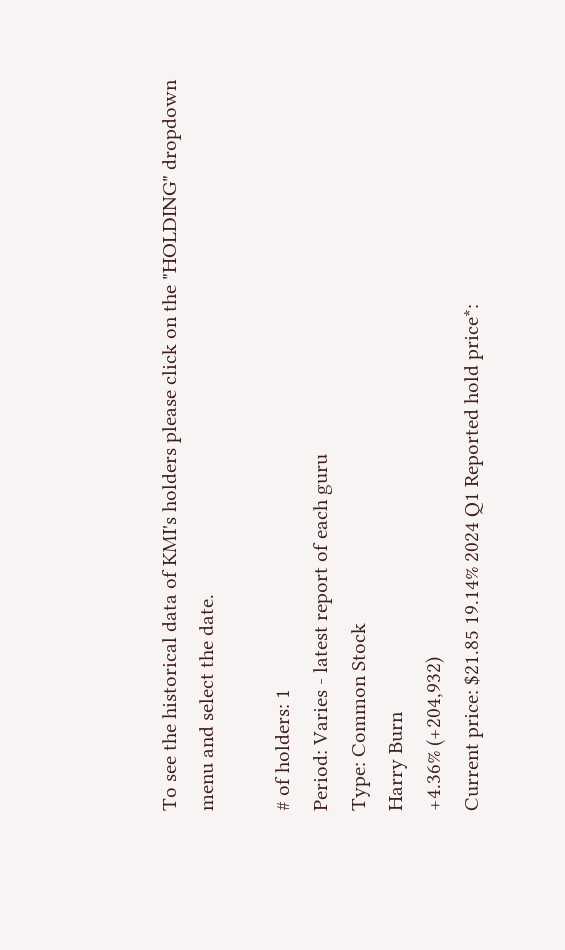To see the historical data of KMI's holders please click on the "HOLDING" dropdown menu and select the date.

# of holders: 1
Period: Varies - latest report of each guru
Type: Common Stock
Harry Burn
+4.36% (+204,932)
Current price: $21.85 19.14% 2024 Q1 Reported hold price*: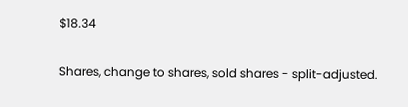$18.34

Shares, change to shares, sold shares - split-adjusted.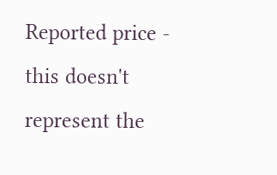Reported price - this doesn't represent the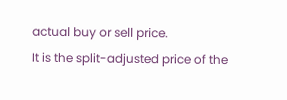actual buy or sell price.
It is the split-adjusted price of the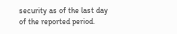security as of the last day of the reported period.